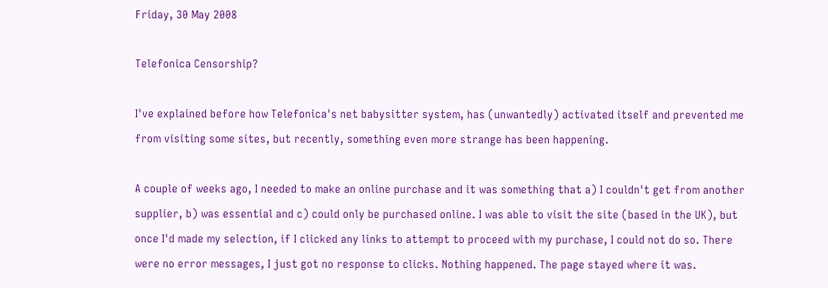Friday, 30 May 2008

Telefonica Censorship?

I've explained before how Telefonica's net babysitter system, has (unwantedly) activated itself and prevented me from visiting some sites, but recently, something even more strange has been happening.

A couple of weeks ago, I needed to make an online purchase and it was something that a) I couldn't get from another supplier, b) was essential and c) could only be purchased online. I was able to visit the site (based in the UK), but once I'd made my selection, if I clicked any links to attempt to proceed with my purchase, I could not do so. There were no error messages, I just got no response to clicks. Nothing happened. The page stayed where it was.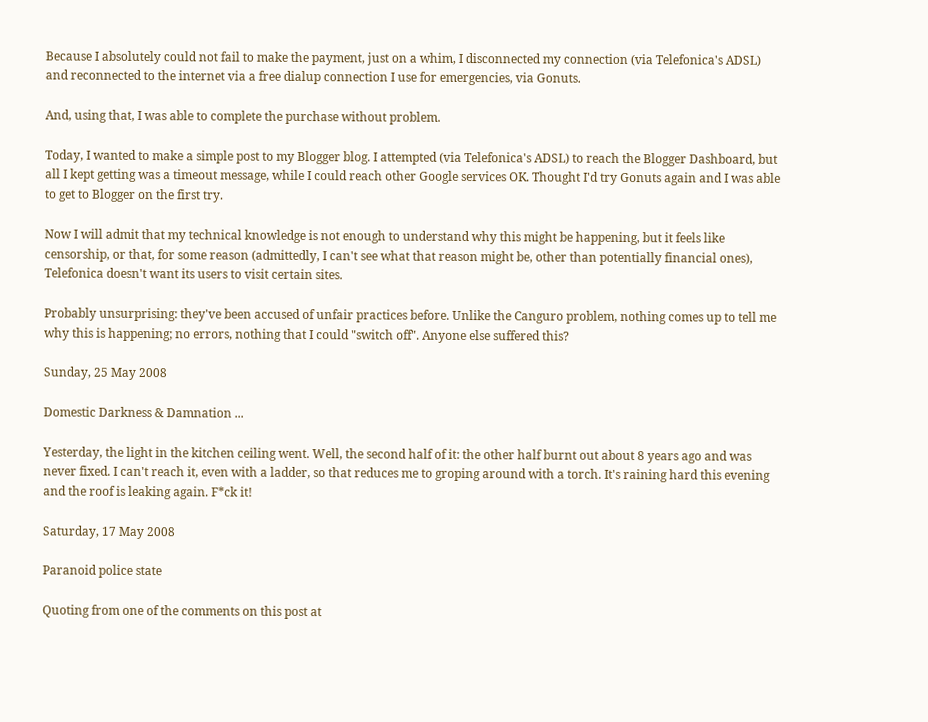Because I absolutely could not fail to make the payment, just on a whim, I disconnected my connection (via Telefonica's ADSL) and reconnected to the internet via a free dialup connection I use for emergencies, via Gonuts.

And, using that, I was able to complete the purchase without problem.

Today, I wanted to make a simple post to my Blogger blog. I attempted (via Telefonica's ADSL) to reach the Blogger Dashboard, but all I kept getting was a timeout message, while I could reach other Google services OK. Thought I'd try Gonuts again and I was able to get to Blogger on the first try.

Now I will admit that my technical knowledge is not enough to understand why this might be happening, but it feels like censorship, or that, for some reason (admittedly, I can't see what that reason might be, other than potentially financial ones), Telefonica doesn't want its users to visit certain sites.

Probably unsurprising: they've been accused of unfair practices before. Unlike the Canguro problem, nothing comes up to tell me why this is happening; no errors, nothing that I could "switch off". Anyone else suffered this?

Sunday, 25 May 2008

Domestic Darkness & Damnation ...

Yesterday, the light in the kitchen ceiling went. Well, the second half of it: the other half burnt out about 8 years ago and was never fixed. I can't reach it, even with a ladder, so that reduces me to groping around with a torch. It's raining hard this evening and the roof is leaking again. F*ck it!

Saturday, 17 May 2008

Paranoid police state

Quoting from one of the comments on this post at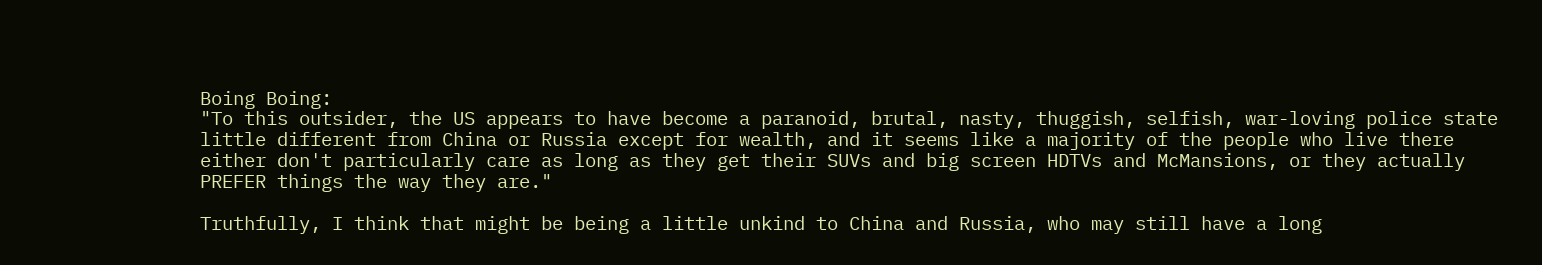Boing Boing:
"To this outsider, the US appears to have become a paranoid, brutal, nasty, thuggish, selfish, war-loving police state little different from China or Russia except for wealth, and it seems like a majority of the people who live there either don't particularly care as long as they get their SUVs and big screen HDTVs and McMansions, or they actually PREFER things the way they are."

Truthfully, I think that might be being a little unkind to China and Russia, who may still have a long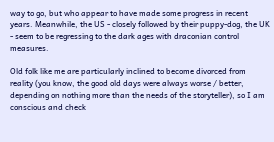way to go, but who appear to have made some progress in recent years. Meanwhile, the US - closely followed by their puppy-dog, the UK - seem to be regressing to the dark ages with draconian control measures.

Old folk like me are particularly inclined to become divorced from reality (you know, the good old days were always worse / better, depending on nothing more than the needs of the storyteller), so I am conscious and check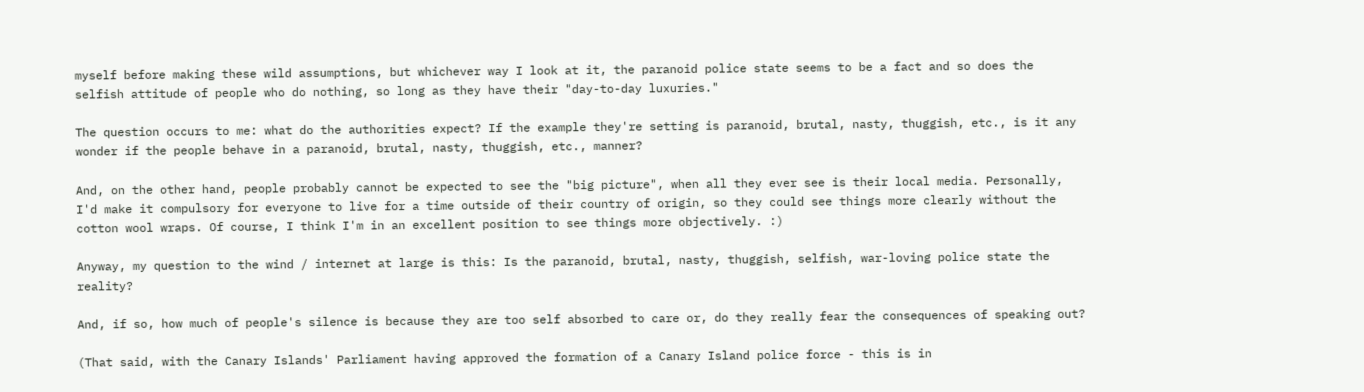myself before making these wild assumptions, but whichever way I look at it, the paranoid police state seems to be a fact and so does the selfish attitude of people who do nothing, so long as they have their "day-to-day luxuries."

The question occurs to me: what do the authorities expect? If the example they're setting is paranoid, brutal, nasty, thuggish, etc., is it any wonder if the people behave in a paranoid, brutal, nasty, thuggish, etc., manner?

And, on the other hand, people probably cannot be expected to see the "big picture", when all they ever see is their local media. Personally, I'd make it compulsory for everyone to live for a time outside of their country of origin, so they could see things more clearly without the cotton wool wraps. Of course, I think I'm in an excellent position to see things more objectively. :)

Anyway, my question to the wind / internet at large is this: Is the paranoid, brutal, nasty, thuggish, selfish, war-loving police state the reality?

And, if so, how much of people's silence is because they are too self absorbed to care or, do they really fear the consequences of speaking out?

(That said, with the Canary Islands' Parliament having approved the formation of a Canary Island police force - this is in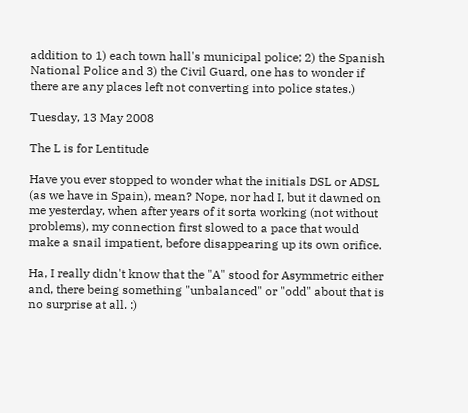addition to 1) each town hall's municipal police; 2) the Spanish National Police and 3) the Civil Guard, one has to wonder if there are any places left not converting into police states.)

Tuesday, 13 May 2008

The L is for Lentitude

Have you ever stopped to wonder what the initials DSL or ADSL (as we have in Spain), mean? Nope, nor had I, but it dawned on me yesterday, when after years of it sorta working (not without problems), my connection first slowed to a pace that would make a snail impatient, before disappearing up its own orifice.

Ha, I really didn't know that the "A" stood for Asymmetric either and, there being something "unbalanced" or "odd" about that is no surprise at all. :)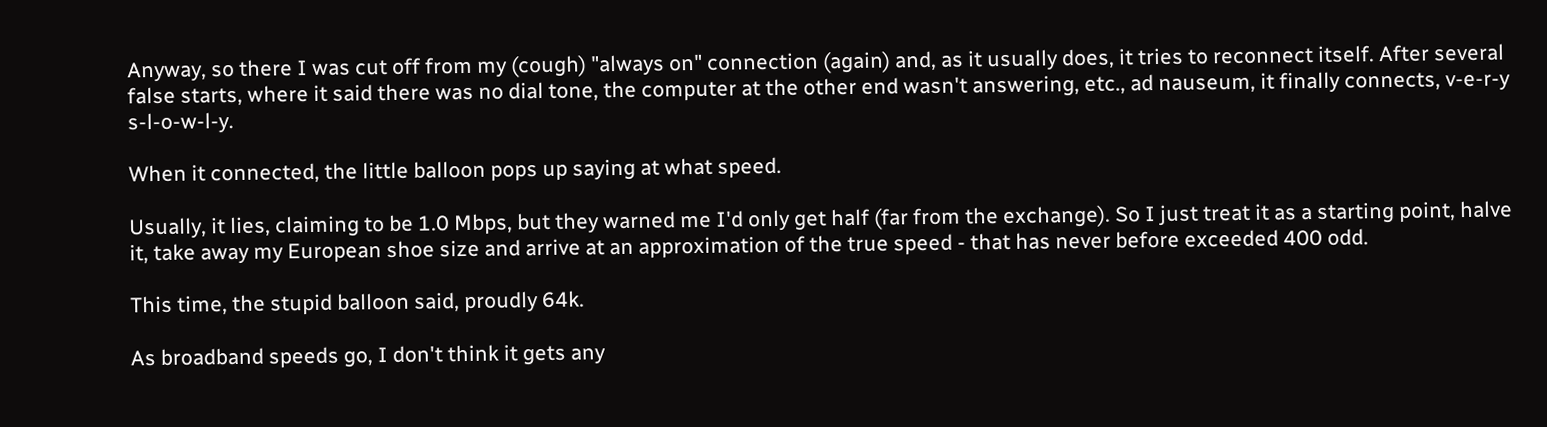Anyway, so there I was cut off from my (cough) "always on" connection (again) and, as it usually does, it tries to reconnect itself. After several false starts, where it said there was no dial tone, the computer at the other end wasn't answering, etc., ad nauseum, it finally connects, v-e-r-y s-l-o-w-l-y.

When it connected, the little balloon pops up saying at what speed.

Usually, it lies, claiming to be 1.0 Mbps, but they warned me I'd only get half (far from the exchange). So I just treat it as a starting point, halve it, take away my European shoe size and arrive at an approximation of the true speed - that has never before exceeded 400 odd.

This time, the stupid balloon said, proudly 64k.

As broadband speeds go, I don't think it gets any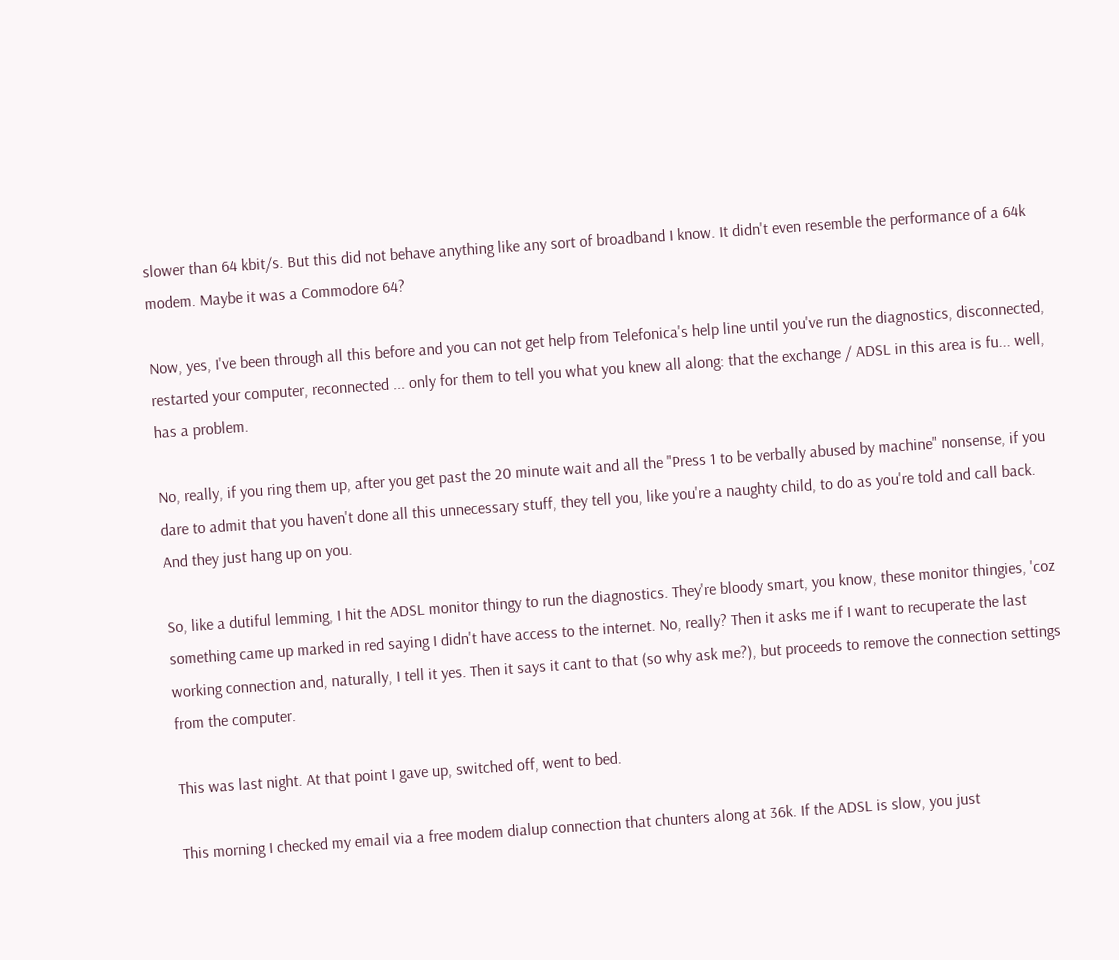slower than 64 kbit/s. But this did not behave anything like any sort of broadband I know. It didn't even resemble the performance of a 64k modem. Maybe it was a Commodore 64?

Now, yes, I've been through all this before and you can not get help from Telefonica's help line until you've run the diagnostics, disconnected, restarted your computer, reconnected ... only for them to tell you what you knew all along: that the exchange / ADSL in this area is fu... well, has a problem.

No, really, if you ring them up, after you get past the 20 minute wait and all the "Press 1 to be verbally abused by machine" nonsense, if you dare to admit that you haven't done all this unnecessary stuff, they tell you, like you're a naughty child, to do as you're told and call back. And they just hang up on you.

So, like a dutiful lemming, I hit the ADSL monitor thingy to run the diagnostics. They're bloody smart, you know, these monitor thingies, 'coz something came up marked in red saying I didn't have access to the internet. No, really? Then it asks me if I want to recuperate the last working connection and, naturally, I tell it yes. Then it says it cant to that (so why ask me?), but proceeds to remove the connection settings from the computer.

This was last night. At that point I gave up, switched off, went to bed.

This morning I checked my email via a free modem dialup connection that chunters along at 36k. If the ADSL is slow, you just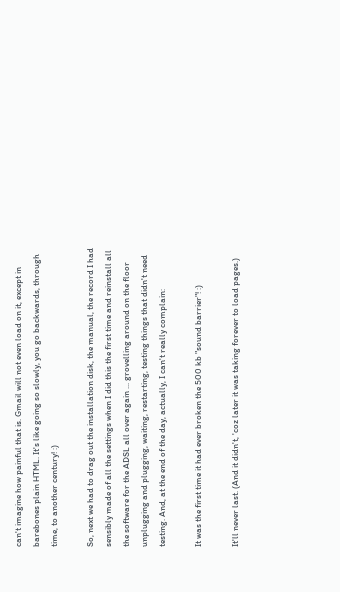can't imagine how painful that is. Gmail will not even load on it, except in barebones plain HTML. It's like going so slowly, you go backwards, through time, to another century! :)

So, next we had to drag out the installation disk, the manual, the record I had sensibly made of all the settings when I did this the first time and reinstall all the software for the ADSL all over again ... grovelling around on the floor unplugging and plugging, waiting, restarting, testing things that didn't need testing. And, at the end of the day, actually, I can't really complain:

It was the first time it had ever broken the 500 kb "sound barrier"! :)

It'll never last. (And it didn't, 'coz later it was taking forever to load pages.)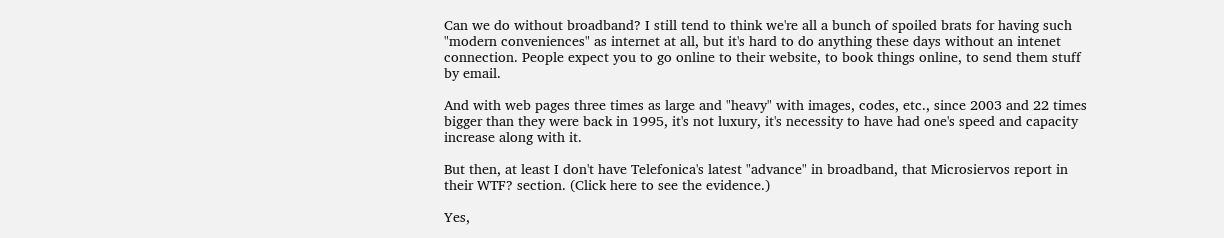Can we do without broadband? I still tend to think we're all a bunch of spoiled brats for having such "modern conveniences" as internet at all, but it's hard to do anything these days without an intenet connection. People expect you to go online to their website, to book things online, to send them stuff by email.

And with web pages three times as large and "heavy" with images, codes, etc., since 2003 and 22 times bigger than they were back in 1995, it's not luxury, it's necessity to have had one's speed and capacity increase along with it.

But then, at least I don't have Telefonica's latest "advance" in broadband, that Microsiervos report in their WTF? section. (Click here to see the evidence.)

Yes,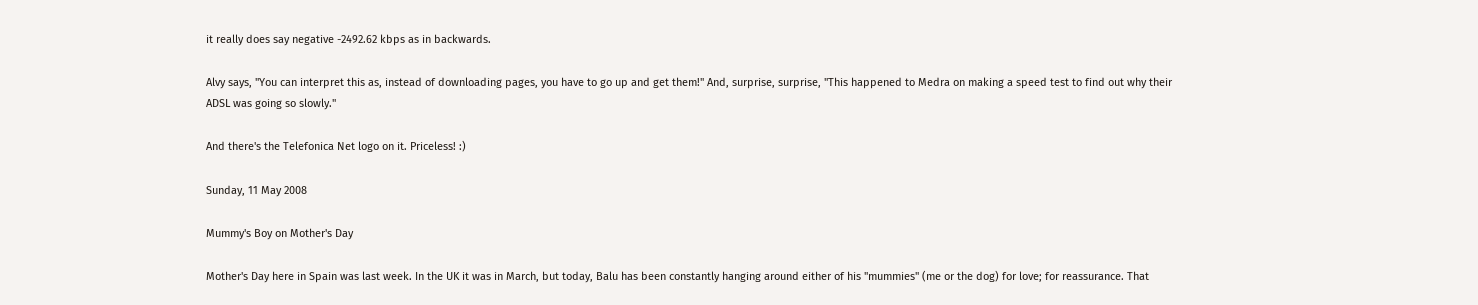it really does say negative -2492.62 kbps as in backwards.

Alvy says, "You can interpret this as, instead of downloading pages, you have to go up and get them!" And, surprise, surprise, "This happened to Medra on making a speed test to find out why their ADSL was going so slowly."

And there's the Telefonica Net logo on it. Priceless! :)

Sunday, 11 May 2008

Mummy's Boy on Mother's Day

Mother's Day here in Spain was last week. In the UK it was in March, but today, Balu has been constantly hanging around either of his "mummies" (me or the dog) for love; for reassurance. That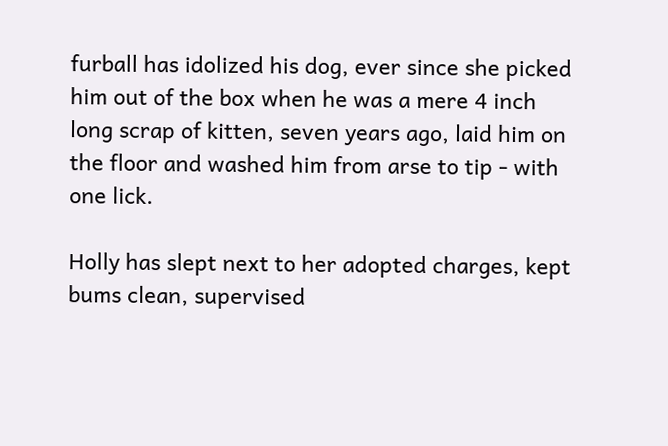furball has idolized his dog, ever since she picked him out of the box when he was a mere 4 inch long scrap of kitten, seven years ago, laid him on the floor and washed him from arse to tip - with one lick.

Holly has slept next to her adopted charges, kept bums clean, supervised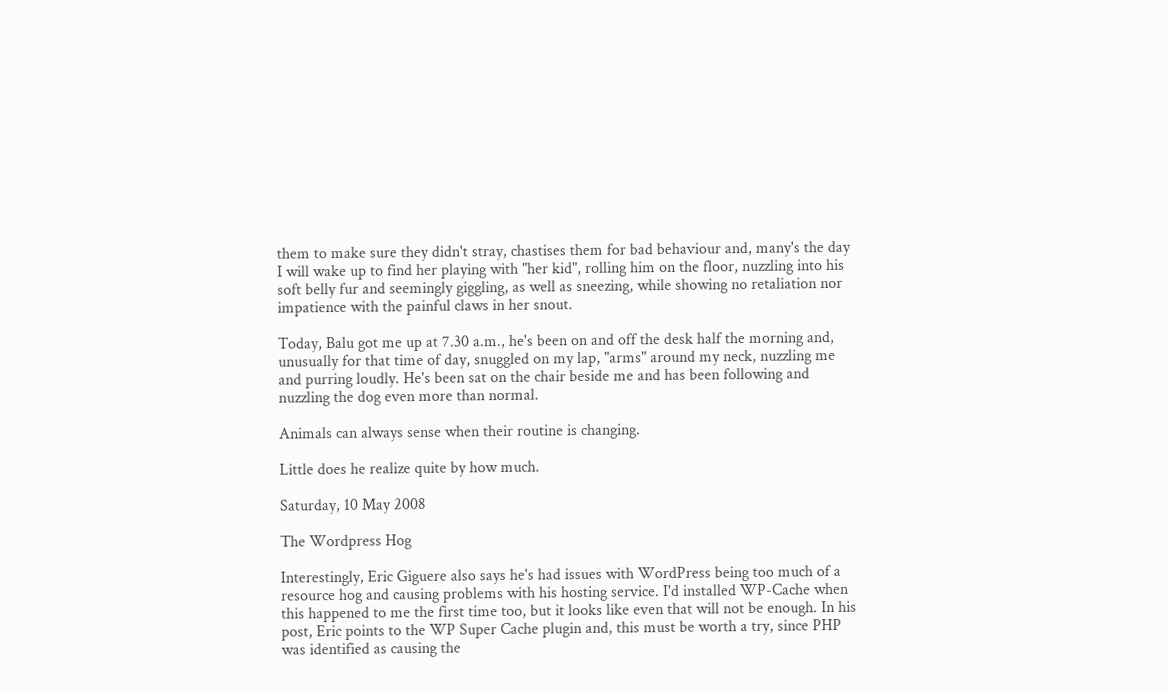them to make sure they didn't stray, chastises them for bad behaviour and, many's the day I will wake up to find her playing with "her kid", rolling him on the floor, nuzzling into his soft belly fur and seemingly giggling, as well as sneezing, while showing no retaliation nor impatience with the painful claws in her snout.

Today, Balu got me up at 7.30 a.m., he's been on and off the desk half the morning and, unusually for that time of day, snuggled on my lap, "arms" around my neck, nuzzling me and purring loudly. He's been sat on the chair beside me and has been following and nuzzling the dog even more than normal.

Animals can always sense when their routine is changing.

Little does he realize quite by how much.

Saturday, 10 May 2008

The Wordpress Hog

Interestingly, Eric Giguere also says he's had issues with WordPress being too much of a resource hog and causing problems with his hosting service. I'd installed WP-Cache when this happened to me the first time too, but it looks like even that will not be enough. In his post, Eric points to the WP Super Cache plugin and, this must be worth a try, since PHP was identified as causing the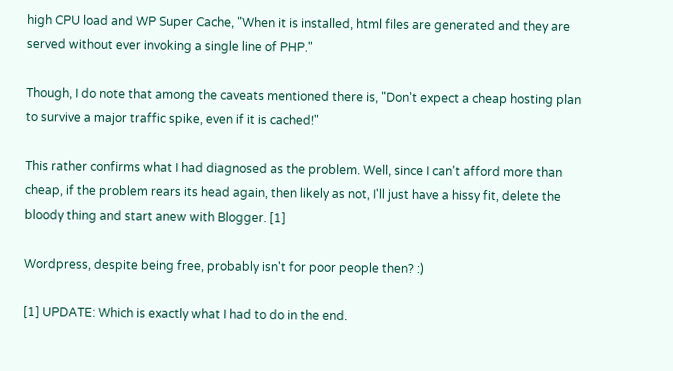high CPU load and WP Super Cache, "When it is installed, html files are generated and they are served without ever invoking a single line of PHP."

Though, I do note that among the caveats mentioned there is, "Don't expect a cheap hosting plan to survive a major traffic spike, even if it is cached!"

This rather confirms what I had diagnosed as the problem. Well, since I can't afford more than cheap, if the problem rears its head again, then likely as not, I'll just have a hissy fit, delete the bloody thing and start anew with Blogger. [1]

Wordpress, despite being free, probably isn't for poor people then? :)

[1] UPDATE: Which is exactly what I had to do in the end.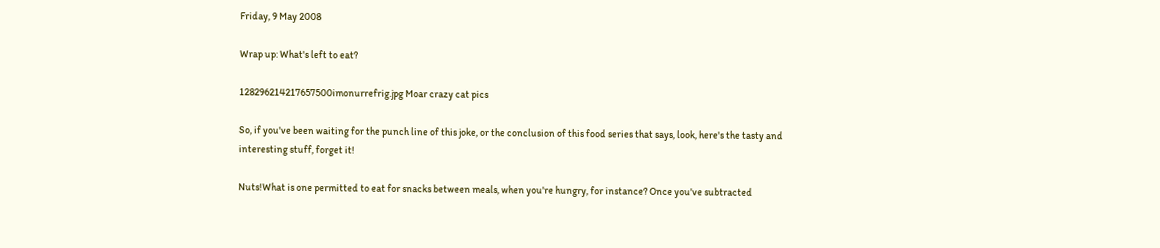Friday, 9 May 2008

Wrap up: What's left to eat?

128296214217657500imonurrefrig.jpg Moar crazy cat pics

So, if you've been waiting for the punch line of this joke, or the conclusion of this food series that says, look, here's the tasty and interesting stuff, forget it!

Nuts!What is one permitted to eat for snacks between meals, when you're hungry, for instance? Once you've subtracted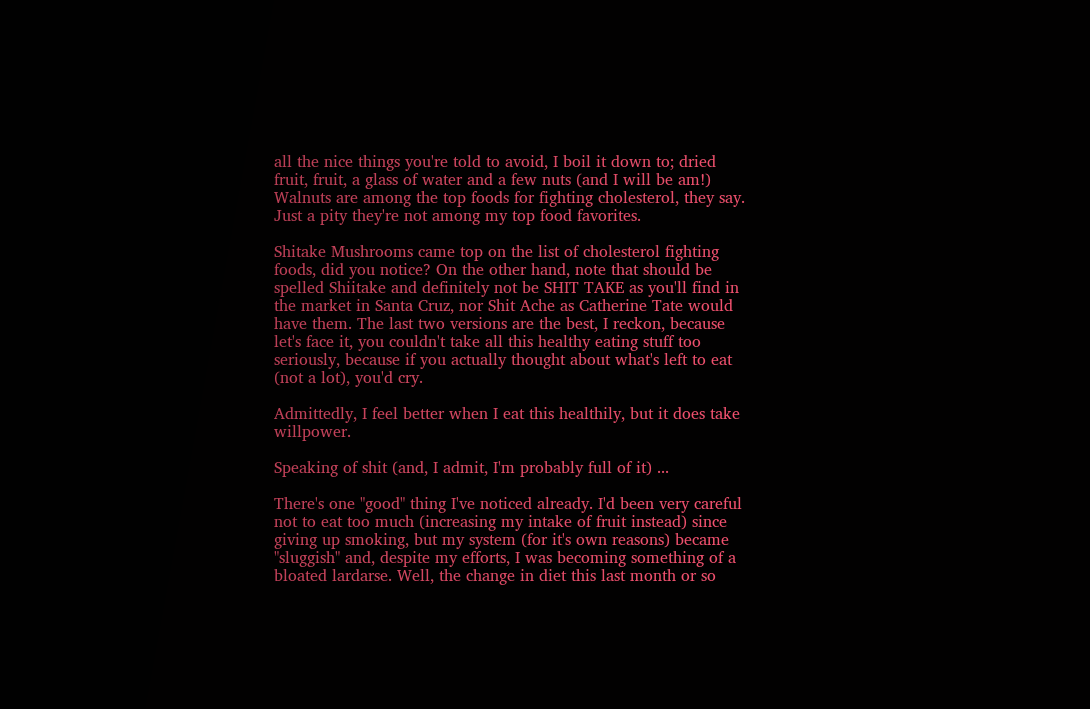all the nice things you're told to avoid, I boil it down to; dried fruit, fruit, a glass of water and a few nuts (and I will be am!) Walnuts are among the top foods for fighting cholesterol, they say. Just a pity they're not among my top food favorites.

Shitake Mushrooms came top on the list of cholesterol fighting foods, did you notice? On the other hand, note that should be spelled Shiitake and definitely not be SHIT TAKE as you'll find in the market in Santa Cruz, nor Shit Ache as Catherine Tate would have them. The last two versions are the best, I reckon, because let's face it, you couldn't take all this healthy eating stuff too seriously, because if you actually thought about what's left to eat (not a lot), you'd cry.

Admittedly, I feel better when I eat this healthily, but it does take willpower.

Speaking of shit (and, I admit, I'm probably full of it) ...

There's one "good" thing I've noticed already. I'd been very careful not to eat too much (increasing my intake of fruit instead) since giving up smoking, but my system (for it's own reasons) became "sluggish" and, despite my efforts, I was becoming something of a bloated lardarse. Well, the change in diet this last month or so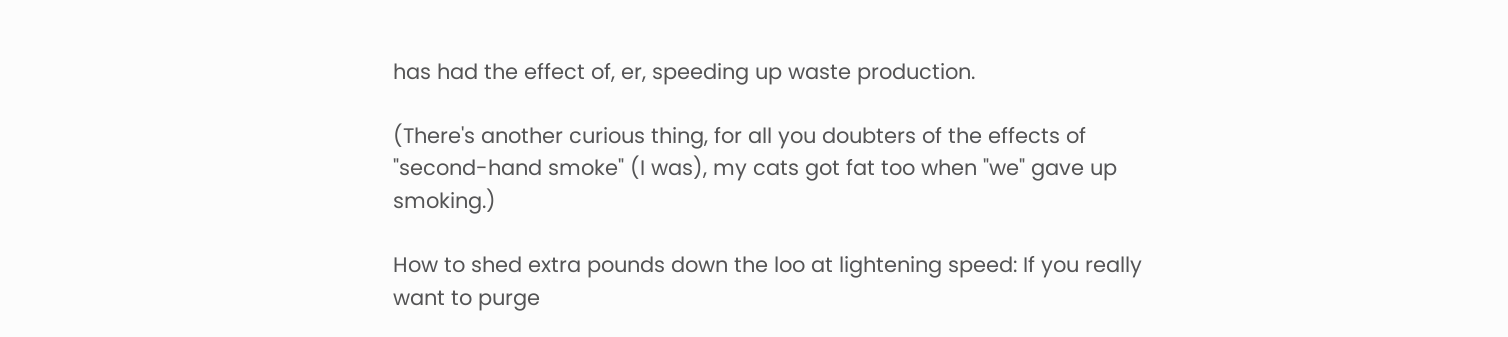has had the effect of, er, speeding up waste production.

(There's another curious thing, for all you doubters of the effects of "second-hand smoke" (I was), my cats got fat too when "we" gave up smoking.)

How to shed extra pounds down the loo at lightening speed: If you really want to purge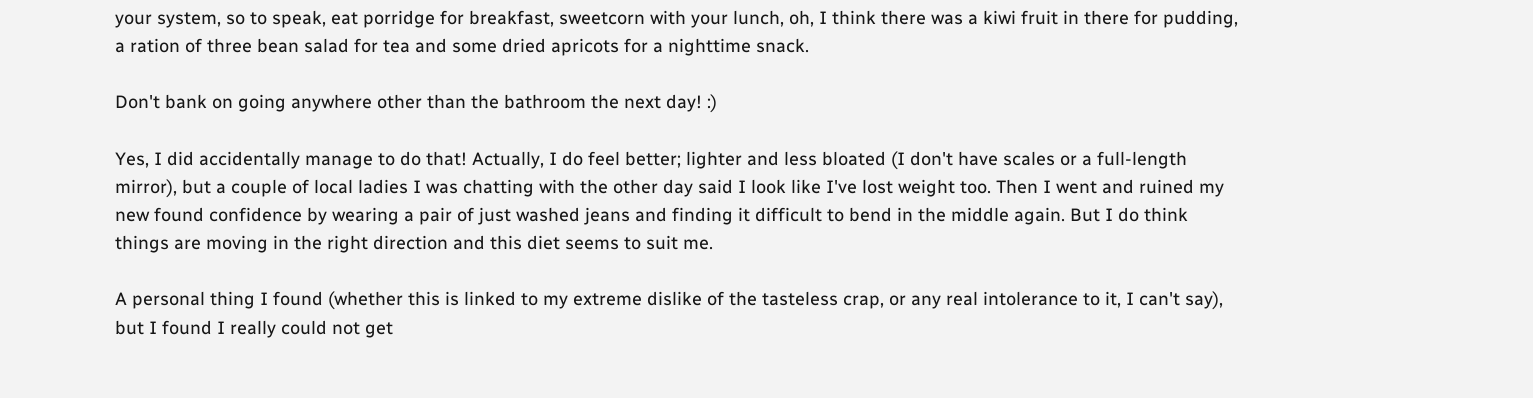your system, so to speak, eat porridge for breakfast, sweetcorn with your lunch, oh, I think there was a kiwi fruit in there for pudding, a ration of three bean salad for tea and some dried apricots for a nighttime snack.

Don't bank on going anywhere other than the bathroom the next day! :)

Yes, I did accidentally manage to do that! Actually, I do feel better; lighter and less bloated (I don't have scales or a full-length mirror), but a couple of local ladies I was chatting with the other day said I look like I've lost weight too. Then I went and ruined my new found confidence by wearing a pair of just washed jeans and finding it difficult to bend in the middle again. But I do think things are moving in the right direction and this diet seems to suit me.

A personal thing I found (whether this is linked to my extreme dislike of the tasteless crap, or any real intolerance to it, I can't say), but I found I really could not get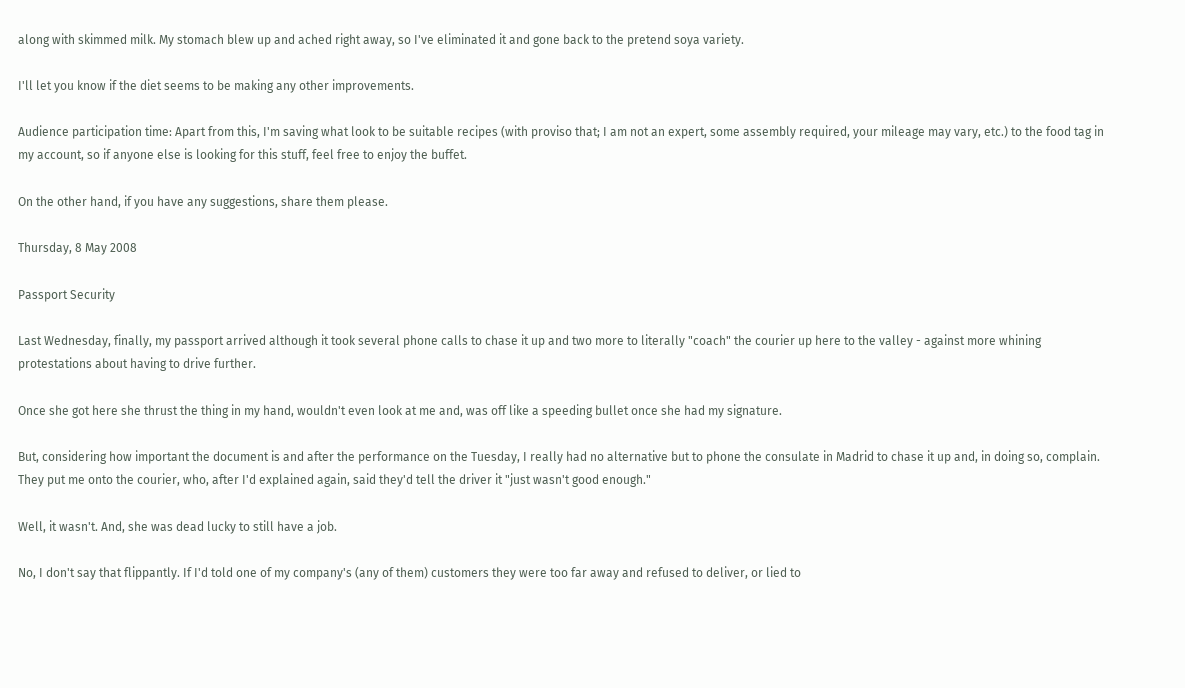along with skimmed milk. My stomach blew up and ached right away, so I've eliminated it and gone back to the pretend soya variety.

I'll let you know if the diet seems to be making any other improvements.

Audience participation time: Apart from this, I'm saving what look to be suitable recipes (with proviso that; I am not an expert, some assembly required, your mileage may vary, etc.) to the food tag in my account, so if anyone else is looking for this stuff, feel free to enjoy the buffet.

On the other hand, if you have any suggestions, share them please.

Thursday, 8 May 2008

Passport Security

Last Wednesday, finally, my passport arrived although it took several phone calls to chase it up and two more to literally "coach" the courier up here to the valley - against more whining protestations about having to drive further.

Once she got here she thrust the thing in my hand, wouldn't even look at me and, was off like a speeding bullet once she had my signature.

But, considering how important the document is and after the performance on the Tuesday, I really had no alternative but to phone the consulate in Madrid to chase it up and, in doing so, complain. They put me onto the courier, who, after I'd explained again, said they'd tell the driver it "just wasn't good enough."

Well, it wasn't. And, she was dead lucky to still have a job.

No, I don't say that flippantly. If I'd told one of my company's (any of them) customers they were too far away and refused to deliver, or lied to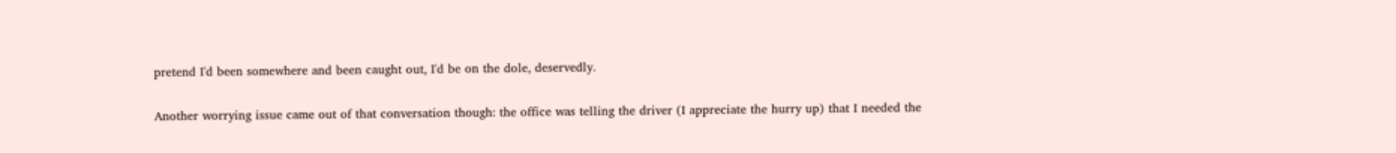pretend I'd been somewhere and been caught out, I'd be on the dole, deservedly.

Another worrying issue came out of that conversation though: the office was telling the driver (I appreciate the hurry up) that I needed the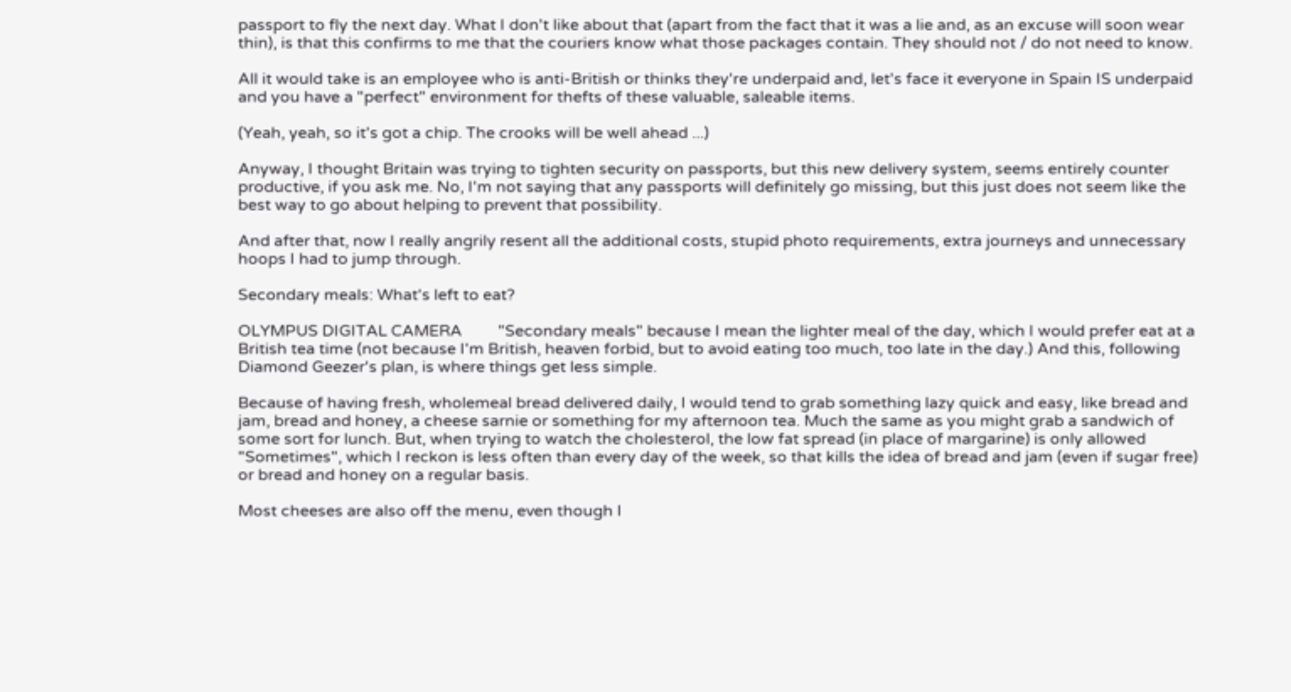passport to fly the next day. What I don't like about that (apart from the fact that it was a lie and, as an excuse will soon wear thin), is that this confirms to me that the couriers know what those packages contain. They should not / do not need to know.

All it would take is an employee who is anti-British or thinks they're underpaid and, let's face it everyone in Spain IS underpaid and you have a "perfect" environment for thefts of these valuable, saleable items.

(Yeah, yeah, so it's got a chip. The crooks will be well ahead ...)

Anyway, I thought Britain was trying to tighten security on passports, but this new delivery system, seems entirely counter productive, if you ask me. No, I'm not saying that any passports will definitely go missing, but this just does not seem like the best way to go about helping to prevent that possibility.

And after that, now I really angrily resent all the additional costs, stupid photo requirements, extra journeys and unnecessary hoops I had to jump through.

Secondary meals: What's left to eat?

OLYMPUS DIGITAL CAMERA         "Secondary meals" because I mean the lighter meal of the day, which I would prefer eat at a British tea time (not because I'm British, heaven forbid, but to avoid eating too much, too late in the day.) And this, following Diamond Geezer's plan, is where things get less simple.

Because of having fresh, wholemeal bread delivered daily, I would tend to grab something lazy quick and easy, like bread and jam, bread and honey, a cheese sarnie or something for my afternoon tea. Much the same as you might grab a sandwich of some sort for lunch. But, when trying to watch the cholesterol, the low fat spread (in place of margarine) is only allowed "Sometimes", which I reckon is less often than every day of the week, so that kills the idea of bread and jam (even if sugar free) or bread and honey on a regular basis.

Most cheeses are also off the menu, even though I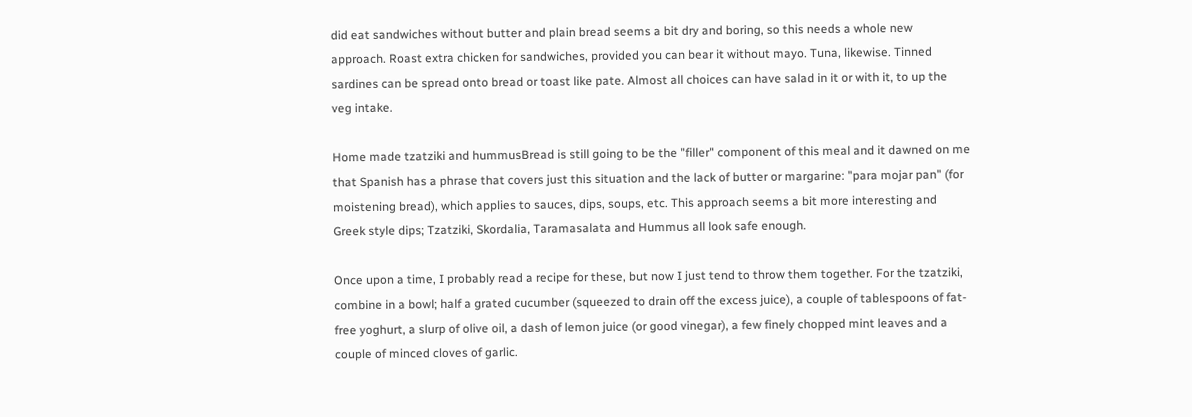did eat sandwiches without butter and plain bread seems a bit dry and boring, so this needs a whole new approach. Roast extra chicken for sandwiches, provided you can bear it without mayo. Tuna, likewise. Tinned sardines can be spread onto bread or toast like pate. Almost all choices can have salad in it or with it, to up the veg intake.

Home made tzatziki and hummusBread is still going to be the "filler" component of this meal and it dawned on me that Spanish has a phrase that covers just this situation and the lack of butter or margarine: "para mojar pan" (for moistening bread), which applies to sauces, dips, soups, etc. This approach seems a bit more interesting and Greek style dips; Tzatziki, Skordalia, Taramasalata and Hummus all look safe enough.

Once upon a time, I probably read a recipe for these, but now I just tend to throw them together. For the tzatziki, combine in a bowl; half a grated cucumber (squeezed to drain off the excess juice), a couple of tablespoons of fat-free yoghurt, a slurp of olive oil, a dash of lemon juice (or good vinegar), a few finely chopped mint leaves and a couple of minced cloves of garlic.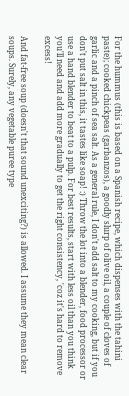For the hummus (this is based on a Spanish recipe, which dispenses with the tahini paste); cooked chickpeas (garbanzos), a goodly slurp of olive oil, a couple of cloves of garlic and a pinch of sea salt. As a general rule, I don't add salt to my cooking, but if you don't put salt in this, it tastes like soap! :) Throw the lot into a blender, food processor or use a hand blender to beat to a pulp. For best results, start with less oil than you think you'll need and add more gradually to get the right consistency, 'coz it's hard to remove excess!

And fat-free soup (doesn't that sound unexciting?) is allowed. I assume they mean clear soups. Surely, any vegetable puree type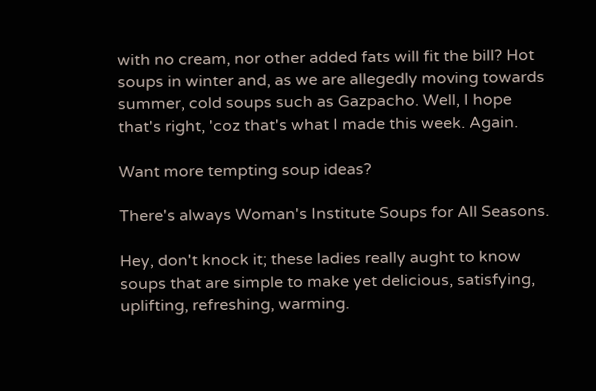with no cream, nor other added fats will fit the bill? Hot soups in winter and, as we are allegedly moving towards summer, cold soups such as Gazpacho. Well, I hope that's right, 'coz that's what I made this week. Again.

Want more tempting soup ideas?

There's always Woman's Institute Soups for All Seasons.

Hey, don't knock it; these ladies really aught to know soups that are simple to make yet delicious, satisfying, uplifting, refreshing, warming.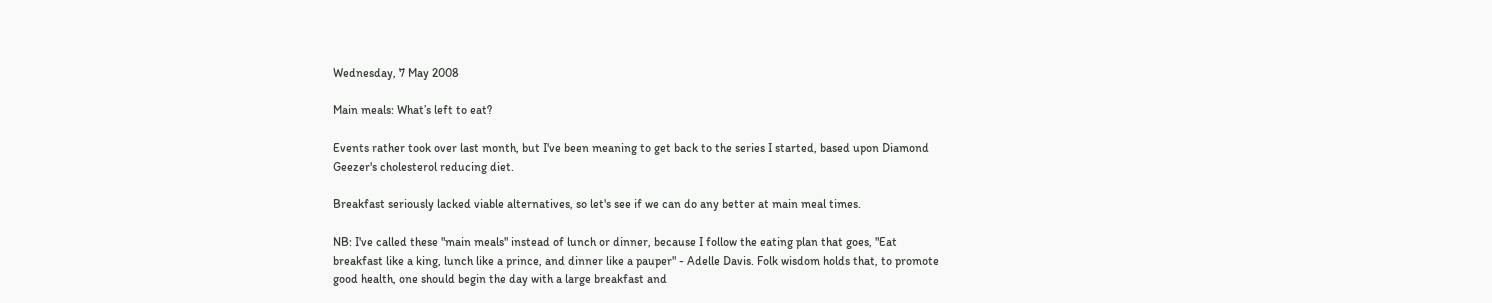Wednesday, 7 May 2008

Main meals: What’s left to eat?

Events rather took over last month, but I've been meaning to get back to the series I started, based upon Diamond Geezer's cholesterol reducing diet.

Breakfast seriously lacked viable alternatives, so let's see if we can do any better at main meal times.

NB: I've called these "main meals" instead of lunch or dinner, because I follow the eating plan that goes, "Eat breakfast like a king, lunch like a prince, and dinner like a pauper" - Adelle Davis. Folk wisdom holds that, to promote good health, one should begin the day with a large breakfast and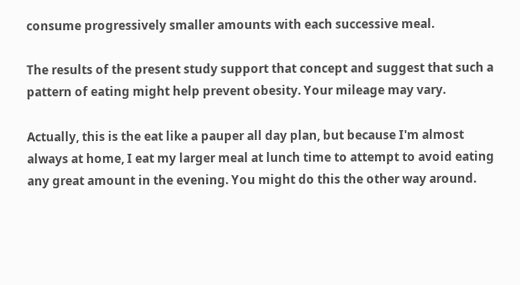consume progressively smaller amounts with each successive meal.

The results of the present study support that concept and suggest that such a pattern of eating might help prevent obesity. Your mileage may vary.

Actually, this is the eat like a pauper all day plan, but because I'm almost always at home, I eat my larger meal at lunch time to attempt to avoid eating any great amount in the evening. You might do this the other way around.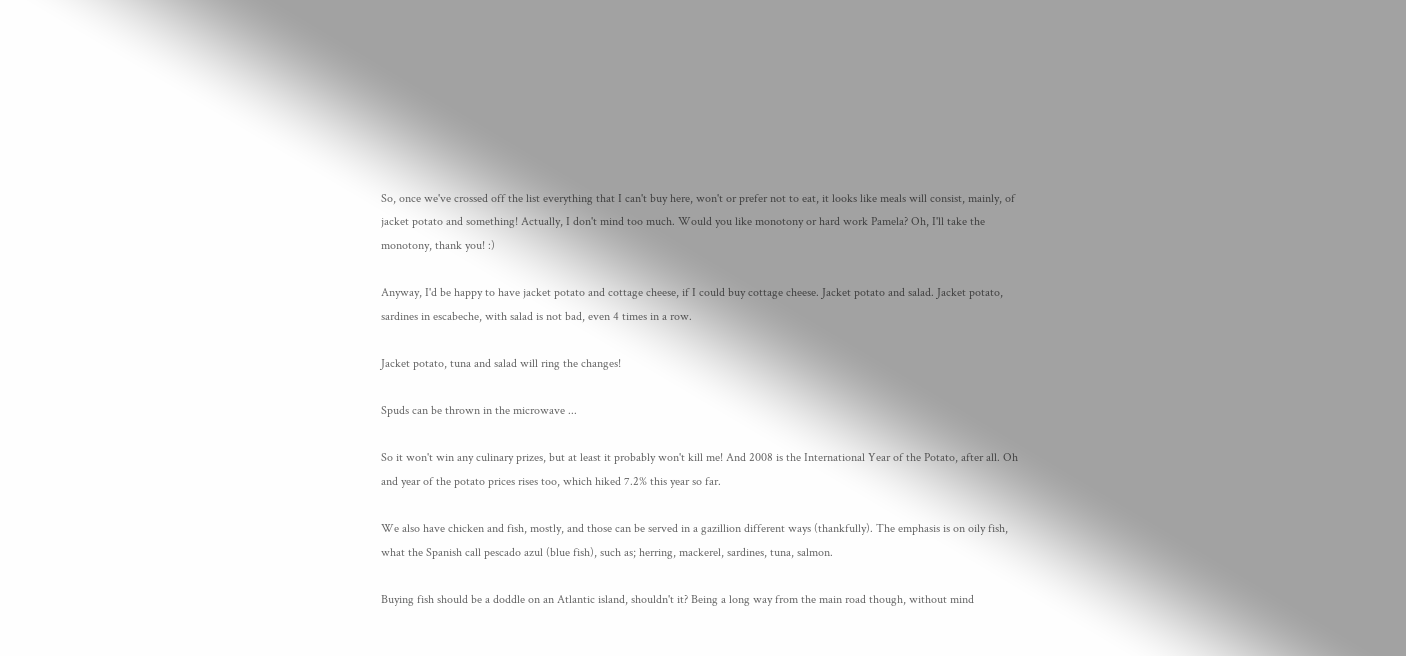So, once we've crossed off the list everything that I can't buy here, won't or prefer not to eat, it looks like meals will consist, mainly, of jacket potato and something! Actually, I don't mind too much. Would you like monotony or hard work Pamela? Oh, I'll take the monotony, thank you! :)

Anyway, I'd be happy to have jacket potato and cottage cheese, if I could buy cottage cheese. Jacket potato and salad. Jacket potato, sardines in escabeche, with salad is not bad, even 4 times in a row.

Jacket potato, tuna and salad will ring the changes!

Spuds can be thrown in the microwave ...

So it won't win any culinary prizes, but at least it probably won't kill me! And 2008 is the International Year of the Potato, after all. Oh and year of the potato prices rises too, which hiked 7.2% this year so far.

We also have chicken and fish, mostly, and those can be served in a gazillion different ways (thankfully). The emphasis is on oily fish, what the Spanish call pescado azul (blue fish), such as; herring, mackerel, sardines, tuna, salmon.

Buying fish should be a doddle on an Atlantic island, shouldn't it? Being a long way from the main road though, without mind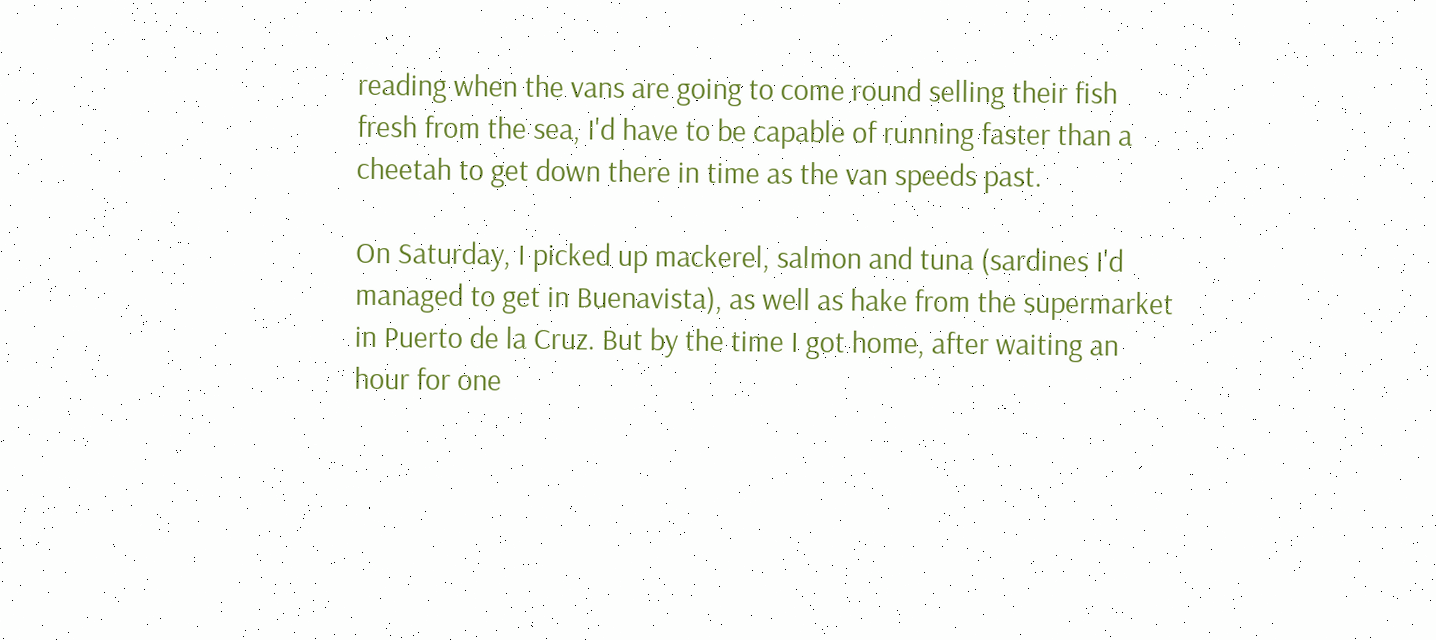reading when the vans are going to come round selling their fish fresh from the sea, I'd have to be capable of running faster than a cheetah to get down there in time as the van speeds past.

On Saturday, I picked up mackerel, salmon and tuna (sardines I'd managed to get in Buenavista), as well as hake from the supermarket in Puerto de la Cruz. But by the time I got home, after waiting an hour for one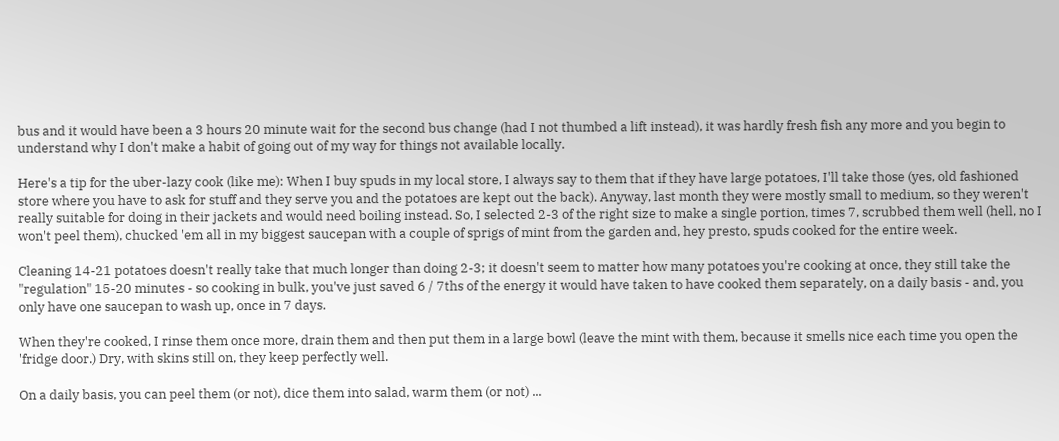bus and it would have been a 3 hours 20 minute wait for the second bus change (had I not thumbed a lift instead), it was hardly fresh fish any more and you begin to understand why I don't make a habit of going out of my way for things not available locally.

Here's a tip for the uber-lazy cook (like me): When I buy spuds in my local store, I always say to them that if they have large potatoes, I'll take those (yes, old fashioned store where you have to ask for stuff and they serve you and the potatoes are kept out the back). Anyway, last month they were mostly small to medium, so they weren't really suitable for doing in their jackets and would need boiling instead. So, I selected 2-3 of the right size to make a single portion, times 7, scrubbed them well (hell, no I won't peel them), chucked 'em all in my biggest saucepan with a couple of sprigs of mint from the garden and, hey presto, spuds cooked for the entire week.

Cleaning 14-21 potatoes doesn't really take that much longer than doing 2-3; it doesn't seem to matter how many potatoes you're cooking at once, they still take the "regulation" 15-20 minutes - so cooking in bulk, you've just saved 6 / 7ths of the energy it would have taken to have cooked them separately, on a daily basis - and, you only have one saucepan to wash up, once in 7 days.

When they're cooked, I rinse them once more, drain them and then put them in a large bowl (leave the mint with them, because it smells nice each time you open the 'fridge door.) Dry, with skins still on, they keep perfectly well.

On a daily basis, you can peel them (or not), dice them into salad, warm them (or not) ...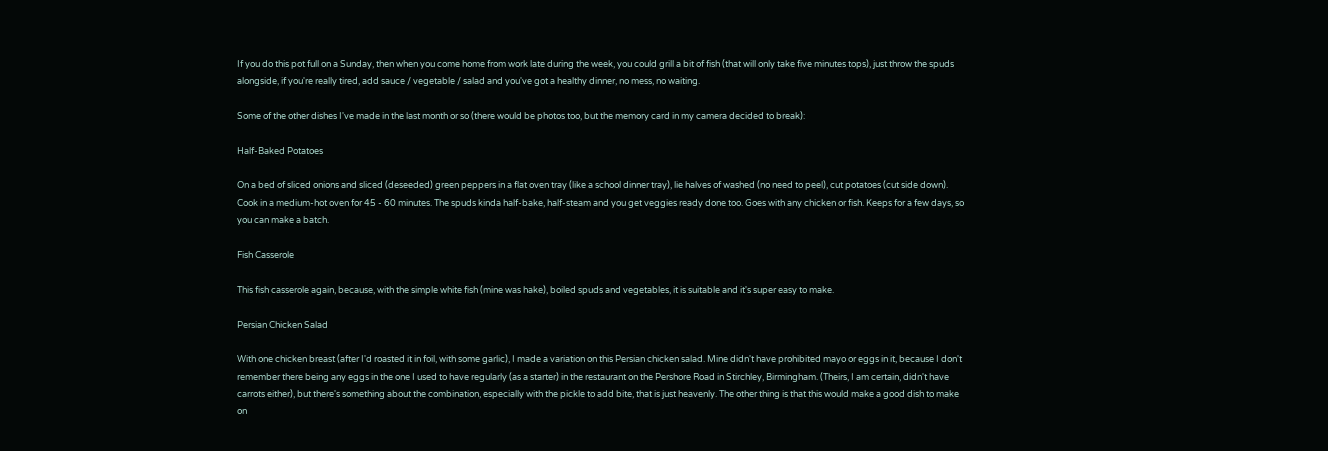If you do this pot full on a Sunday, then when you come home from work late during the week, you could grill a bit of fish (that will only take five minutes tops), just throw the spuds alongside, if you're really tired, add sauce / vegetable / salad and you've got a healthy dinner, no mess, no waiting.

Some of the other dishes I've made in the last month or so (there would be photos too, but the memory card in my camera decided to break):

Half-Baked Potatoes

On a bed of sliced onions and sliced (deseeded) green peppers in a flat oven tray (like a school dinner tray), lie halves of washed (no need to peel), cut potatoes (cut side down). Cook in a medium-hot oven for 45 - 60 minutes. The spuds kinda half-bake, half-steam and you get veggies ready done too. Goes with any chicken or fish. Keeps for a few days, so you can make a batch.

Fish Casserole

This fish casserole again, because, with the simple white fish (mine was hake), boiled spuds and vegetables, it is suitable and it's super easy to make.

Persian Chicken Salad

With one chicken breast (after I'd roasted it in foil, with some garlic), I made a variation on this Persian chicken salad. Mine didn't have prohibited mayo or eggs in it, because I don't remember there being any eggs in the one I used to have regularly (as a starter) in the restaurant on the Pershore Road in Stirchley, Birmingham. (Theirs, I am certain, didn't have carrots either), but there's something about the combination, especially with the pickle to add bite, that is just heavenly. The other thing is that this would make a good dish to make on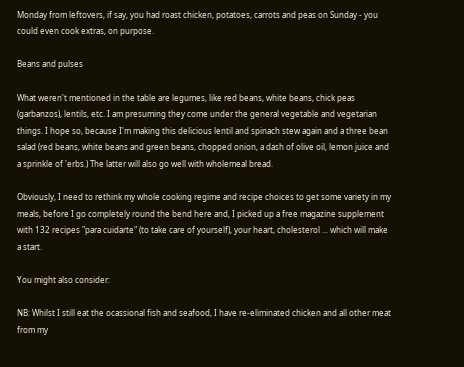Monday from leftovers, if say, you had roast chicken, potatoes, carrots and peas on Sunday - you could even cook extras, on purpose.

Beans and pulses

What weren't mentioned in the table are legumes, like red beans, white beans, chick peas (garbanzos), lentils, etc. I am presuming they come under the general vegetable and vegetarian things. I hope so, because I'm making this delicious lentil and spinach stew again and a three bean salad (red beans, white beans and green beans, chopped onion, a dash of olive oil, lemon juice and a sprinkle of 'erbs.) The latter will also go well with wholemeal bread.

Obviously, I need to rethink my whole cooking regime and recipe choices to get some variety in my meals, before I go completely round the bend here and, I picked up a free magazine supplement with 132 recipes "para cuidarte" (to take care of yourself), your heart, cholesterol ... which will make a start.

You might also consider:

NB: Whilst I still eat the ocassional fish and seafood, I have re-eliminated chicken and all other meat from my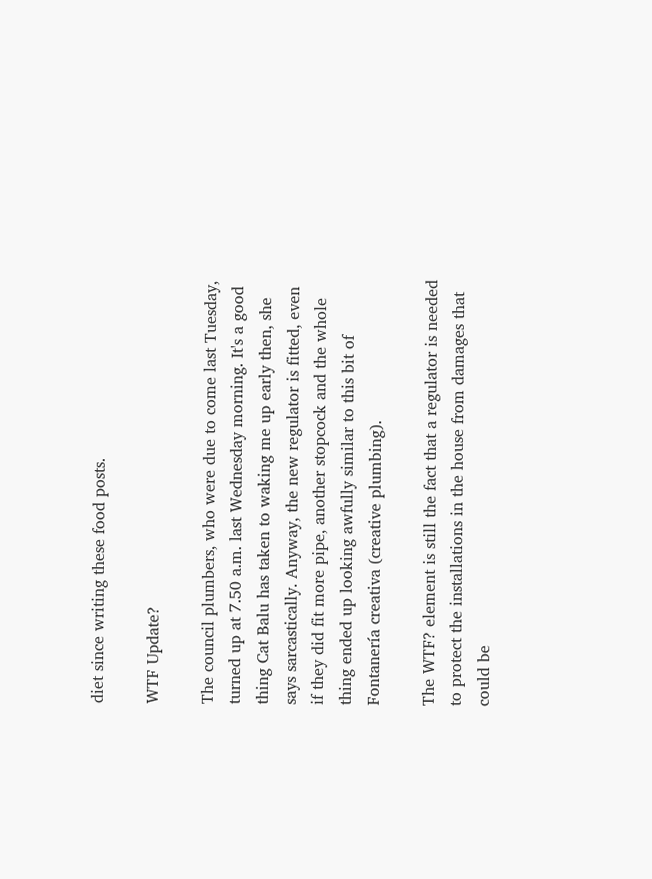diet since writing these food posts.

WTF Update?

The council plumbers, who were due to come last Tuesday, turned up at 7.50 a.m. last Wednesday morning. It's a good thing Cat Balu has taken to waking me up early then, she says sarcastically. Anyway, the new regulator is fitted, even if they did fit more pipe, another stopcock and the whole thing ended up looking awfully similar to this bit of Fontanería creativa (creative plumbing).

The WTF? element is still the fact that a regulator is needed to protect the installations in the house from damages that could be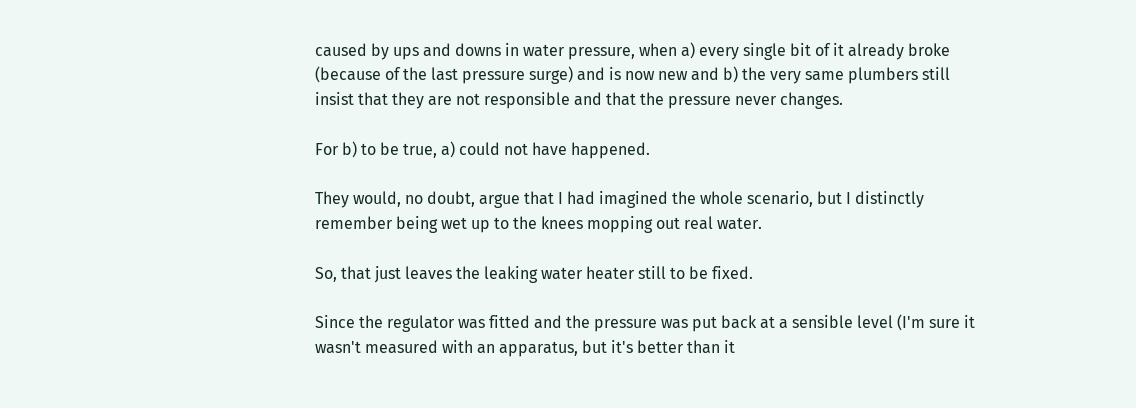caused by ups and downs in water pressure, when a) every single bit of it already broke (because of the last pressure surge) and is now new and b) the very same plumbers still insist that they are not responsible and that the pressure never changes.

For b) to be true, a) could not have happened.

They would, no doubt, argue that I had imagined the whole scenario, but I distinctly remember being wet up to the knees mopping out real water.

So, that just leaves the leaking water heater still to be fixed.

Since the regulator was fitted and the pressure was put back at a sensible level (I'm sure it wasn't measured with an apparatus, but it's better than it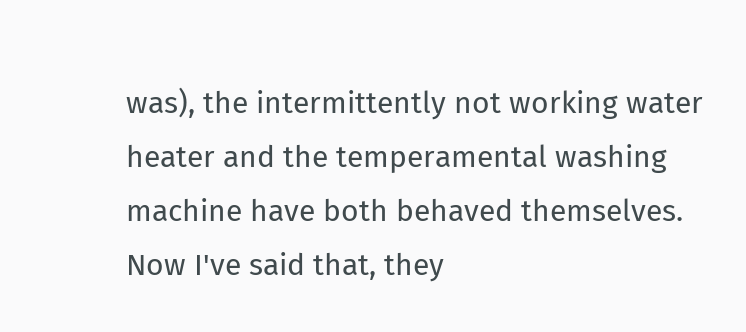was), the intermittently not working water heater and the temperamental washing machine have both behaved themselves. Now I've said that, they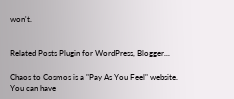won't.


Related Posts Plugin for WordPress, Blogger...

Chaos to Cosmos is a "Pay As You Feel" website. You can have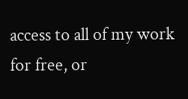access to all of my work for free, or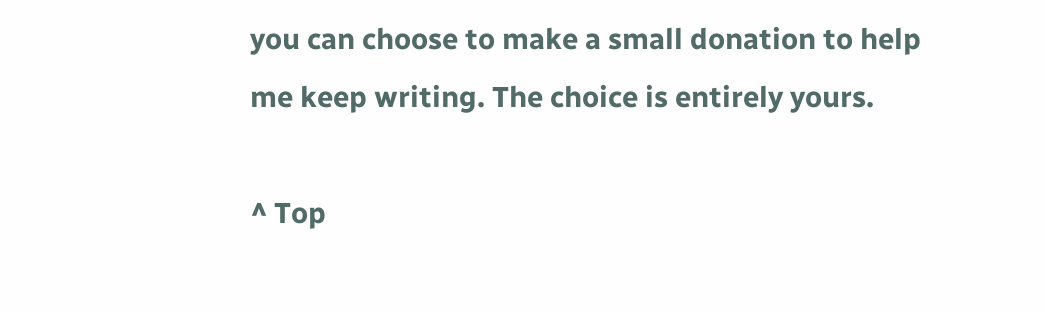you can choose to make a small donation to help me keep writing. The choice is entirely yours.

^ Top